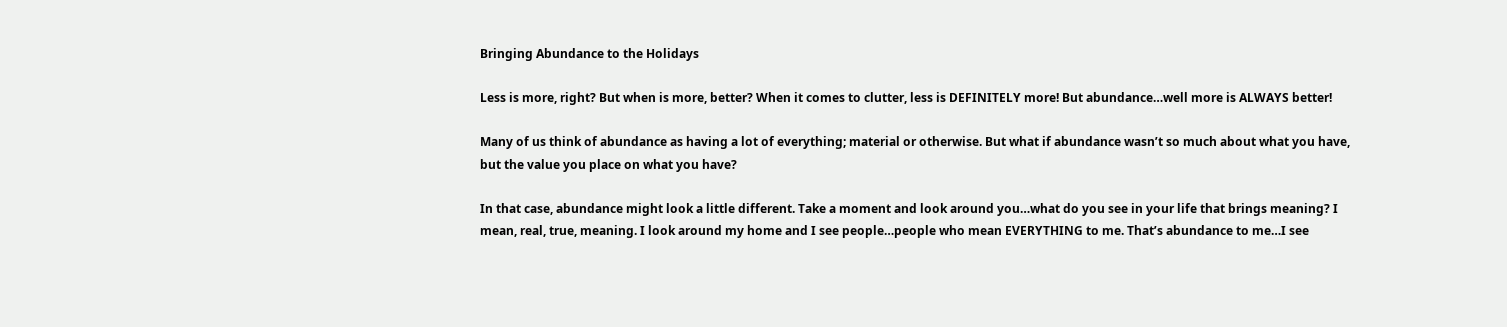Bringing Abundance to the Holidays

Less is more, right? But when is more, better? When it comes to clutter, less is DEFINITELY more! But abundance…well more is ALWAYS better!

Many of us think of abundance as having a lot of everything; material or otherwise. But what if abundance wasn’t so much about what you have, but the value you place on what you have?

In that case, abundance might look a little different. Take a moment and look around you…what do you see in your life that brings meaning? I mean, real, true, meaning. I look around my home and I see people…people who mean EVERYTHING to me. That’s abundance to me…I see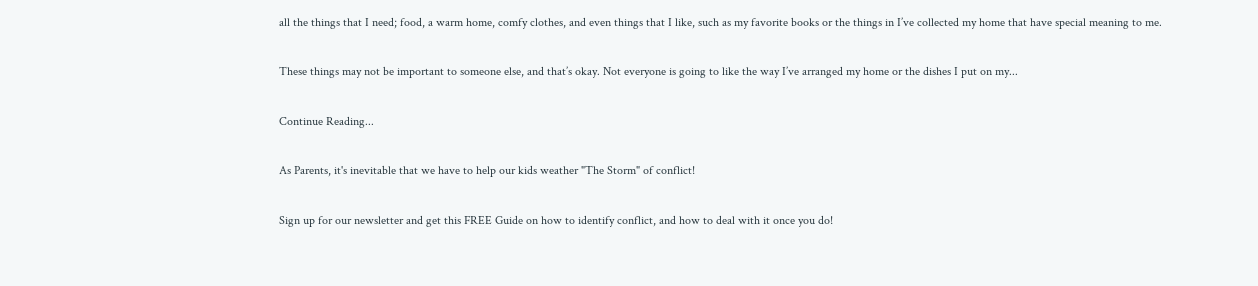all the things that I need; food, a warm home, comfy clothes, and even things that I like, such as my favorite books or the things in I’ve collected my home that have special meaning to me.

These things may not be important to someone else, and that’s okay. Not everyone is going to like the way I’ve arranged my home or the dishes I put on my...

Continue Reading...

As Parents, it's inevitable that we have to help our kids weather "The Storm" of conflict!

Sign up for our newsletter and get this FREE Guide on how to identify conflict, and how to deal with it once you do!